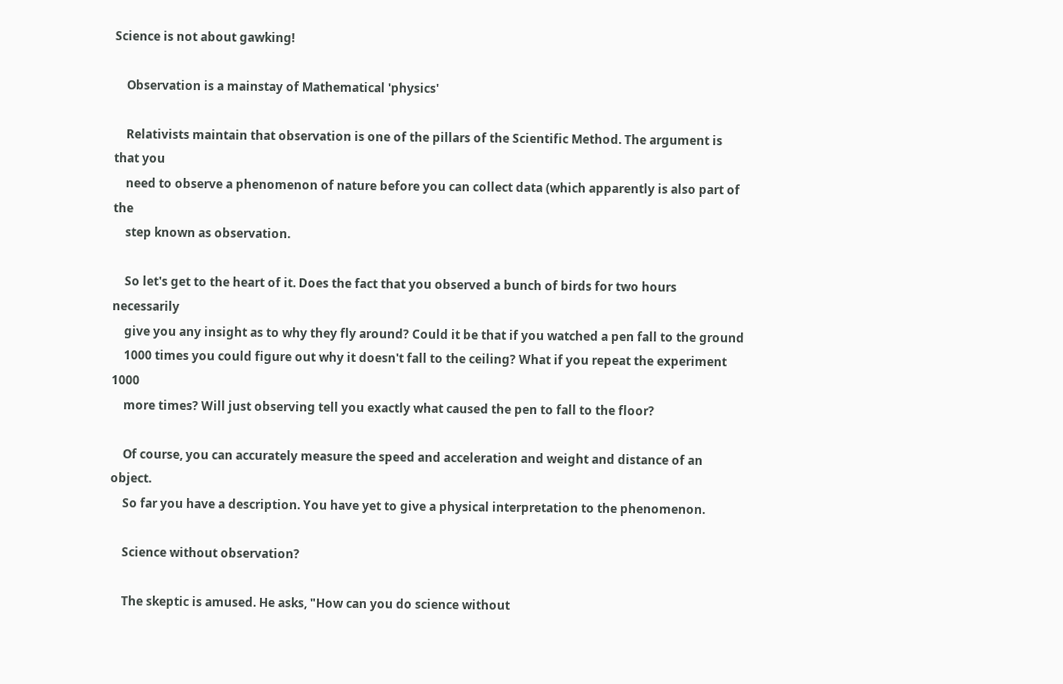Science is not about gawking!

    Observation is a mainstay of Mathematical 'physics'

    Relativists maintain that observation is one of the pillars of the Scientific Method. The argument is that you
    need to observe a phenomenon of nature before you can collect data (which apparently is also part of the
    step known as observation.

    So let's get to the heart of it. Does the fact that you observed a bunch of birds for two hours necessarily
    give you any insight as to why they fly around? Could it be that if you watched a pen fall to the ground
    1000 times you could figure out why it doesn't fall to the ceiling? What if you repeat the experiment 1000
    more times? Will just observing tell you exactly what caused the pen to fall to the floor?

    Of course, you can accurately measure the speed and acceleration and weight and distance of an object.
    So far you have a description. You have yet to give a physical interpretation to the phenomenon.

    Science without observation?

    The skeptic is amused. He asks, "How can you do science without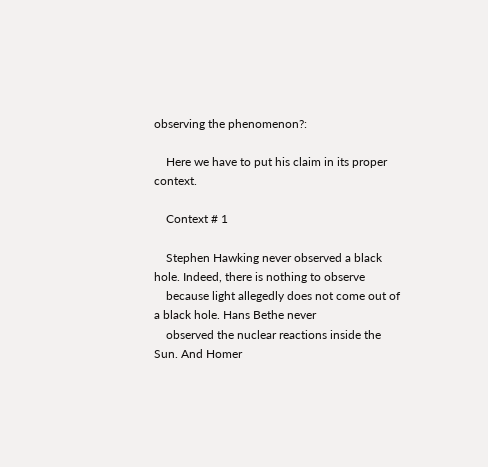observing the phenomenon?:

    Here we have to put his claim in its proper context.

    Context # 1

    Stephen Hawking never observed a black hole. Indeed, there is nothing to observe
    because light allegedly does not come out of a black hole. Hans Bethe never
    observed the nuclear reactions inside the Sun. And Homer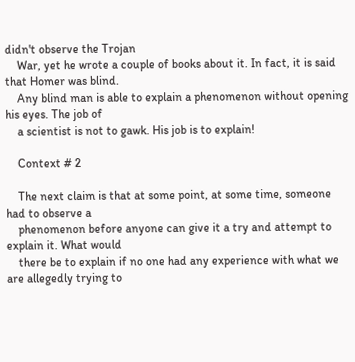didn't observe the Trojan
    War, yet he wrote a couple of books about it. In fact, it is said that Homer was blind.
    Any blind man is able to explain a phenomenon without opening his eyes. The job of
    a scientist is not to gawk. His job is to explain!

    Context # 2

    The next claim is that at some point, at some time, someone had to observe a
    phenomenon before anyone can give it a try and attempt to explain it. What would
    there be to explain if no one had any experience with what we are allegedly trying to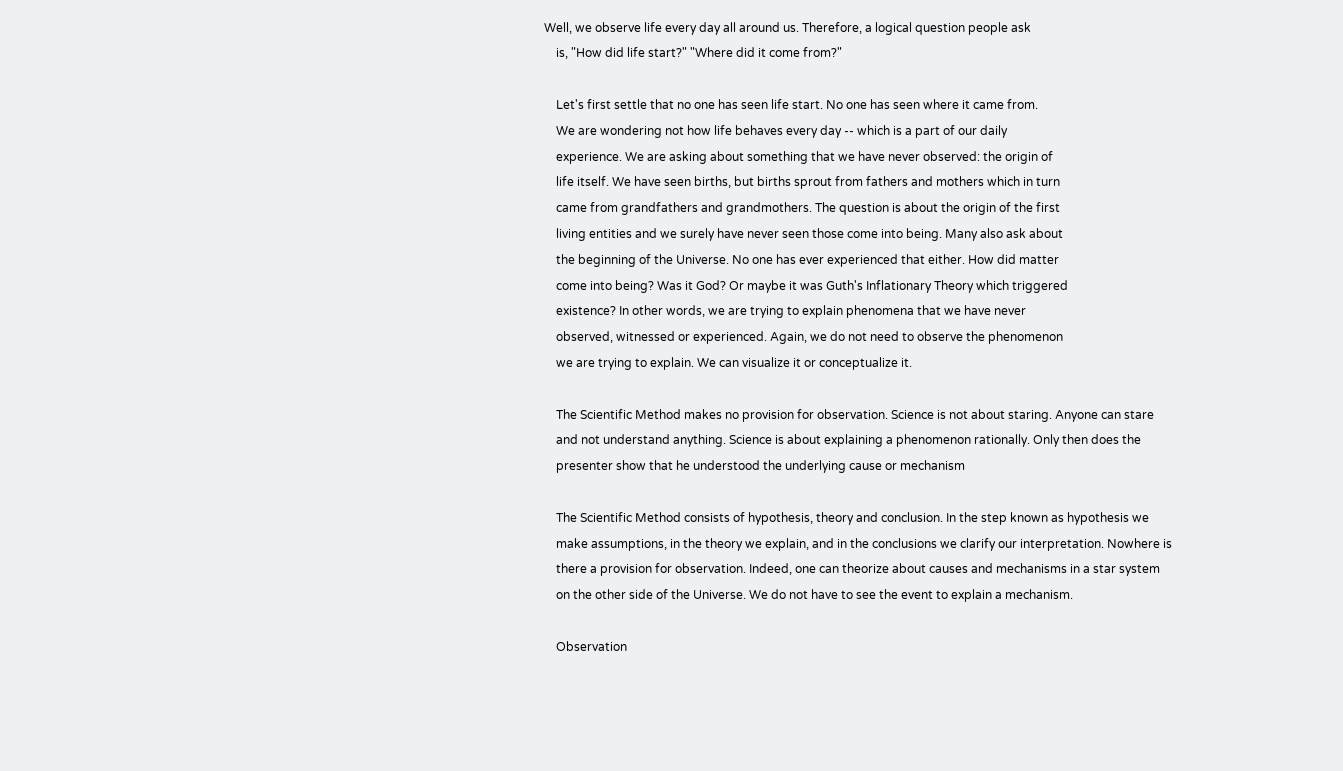Well, we observe life every day all around us. Therefore, a logical question people ask
    is, "How did life start?" "Where did it come from?"

    Let's first settle that no one has seen life start. No one has seen where it came from.
    We are wondering not how life behaves every day -- which is a part of our daily
    experience. We are asking about something that we have never observed: the origin of
    life itself. We have seen births, but births sprout from fathers and mothers which in turn
    came from grandfathers and grandmothers. The question is about the origin of the first
    living entities and we surely have never seen those come into being. Many also ask about
    the beginning of the Universe. No one has ever experienced that either. How did matter
    come into being? Was it God? Or maybe it was Guth's Inflationary Theory which triggered
    existence? In other words, we are trying to explain phenomena that we have never
    observed, witnessed or experienced. Again, we do not need to observe the phenomenon
    we are trying to explain. We can visualize it or conceptualize it.

    The Scientific Method makes no provision for observation. Science is not about staring. Anyone can stare
    and not understand anything. Science is about explaining a phenomenon rationally. Only then does the
    presenter show that he understood the underlying cause or mechanism

    The Scientific Method consists of hypothesis, theory and conclusion. In the step known as hypothesis we
    make assumptions, in the theory we explain, and in the conclusions we clarify our interpretation. Nowhere is
    there a provision for observation. Indeed, one can theorize about causes and mechanisms in a star system
    on the other side of the Universe. We do not have to see the event to explain a mechanism.

    Observation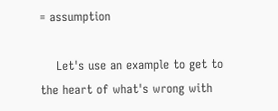= assumption

    Let's use an example to get to the heart of what's wrong with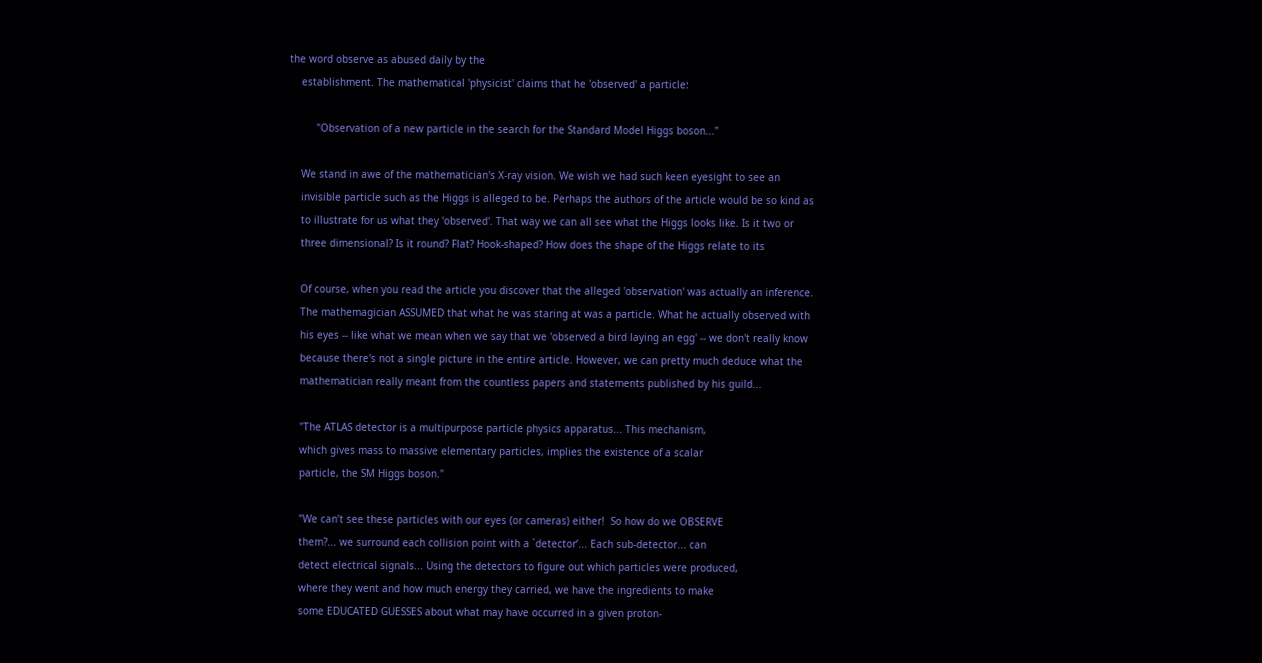the word observe as abused daily by the
    establishment. The mathematical 'physicist' claims that he 'observed' a particle:

         "Observation of a new particle in the search for the Standard Model Higgs boson..."

    We stand in awe of the mathematician's X-ray vision. We wish we had such keen eyesight to see an
    invisible particle such as the Higgs is alleged to be. Perhaps the authors of the article would be so kind as
    to illustrate for us what they 'observed'. That way we can all see what the Higgs looks like. Is it two or
    three dimensional? Is it round? Flat? Hook-shaped? How does the shape of the Higgs relate to its

    Of course, when you read the article you discover that the alleged 'observation' was actually an inference.
    The mathemagician ASSUMED that what he was staring at was a particle. What he actually observed with
    his eyes -- like what we mean when we say that we 'observed a bird laying an egg' -- we don't really know
    because there's not a single picture in the entire article. However, we can pretty much deduce what the
    mathematician really meant from the countless papers and statements published by his guild...

    "The ATLAS detector is a multipurpose particle physics apparatus... This mechanism,
    which gives mass to massive elementary particles, implies the existence of a scalar
    particle, the SM Higgs boson."

    "We can’t see these particles with our eyes (or cameras) either!  So how do we OBSERVE
    them?... we surround each collision point with a `detector’... Each sub-detector... can
    detect electrical signals... Using the detectors to figure out which particles were produced,
    where they went and how much energy they carried, we have the ingredients to make
    some EDUCATED GUESSES about what may have occurred in a given proton-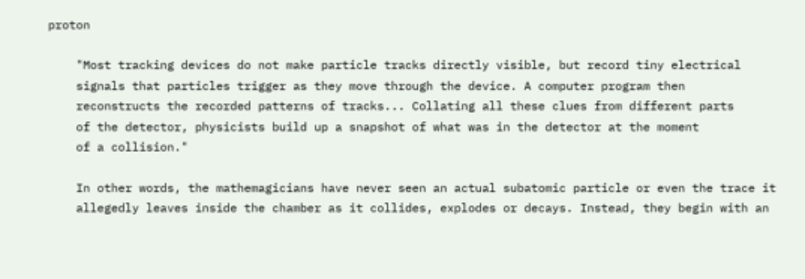proton

    "Most tracking devices do not make particle tracks directly visible, but record tiny electrical
    signals that particles trigger as they move through the device. A computer program then
    reconstructs the recorded patterns of tracks... Collating all these clues from different parts
    of the detector, physicists build up a snapshot of what was in the detector at the moment
    of a collision."

    In other words, the mathemagicians have never seen an actual subatomic particle or even the trace it
    allegedly leaves inside the chamber as it collides, explodes or decays. Instead, they begin with an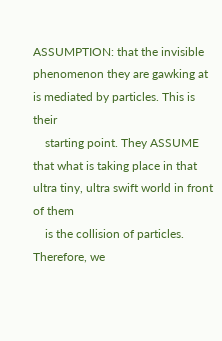ASSUMPTION: that the invisible phenomenon they are gawking at is mediated by particles. This is their
    starting point. They ASSUME that what is taking place in that ultra tiny, ultra swift world in front of them
    is the collision of particles. Therefore, we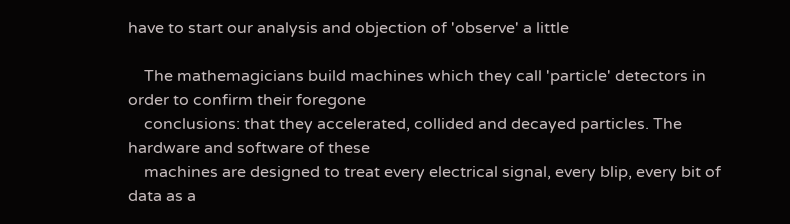have to start our analysis and objection of 'observe' a little

    The mathemagicians build machines which they call 'particle' detectors in order to confirm their foregone
    conclusions: that they accelerated, collided and decayed particles. The hardware and software of these
    machines are designed to treat every electrical signal, every blip, every bit of data as a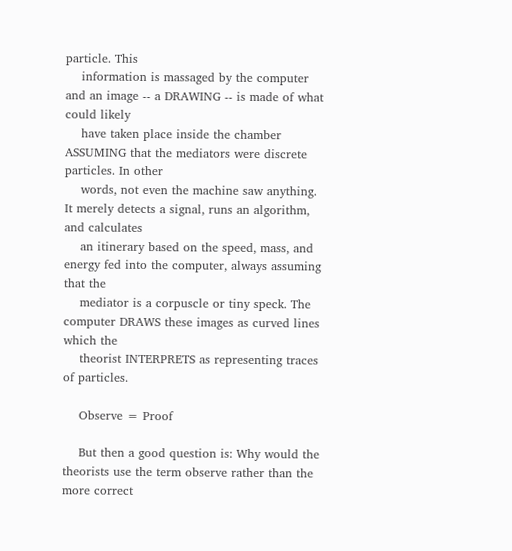particle. This
    information is massaged by the computer and an image -- a DRAWING -- is made of what could likely
    have taken place inside the chamber ASSUMING that the mediators were discrete particles. In other
    words, not even the machine saw anything. It merely detects a signal, runs an algorithm, and calculates
    an itinerary based on the speed, mass, and energy fed into the computer, always assuming that the
    mediator is a corpuscle or tiny speck. The computer DRAWS these images as curved lines which the
    theorist INTERPRETS as representing traces of particles.

    Observe = Proof

    But then a good question is: Why would the theorists use the term observe rather than the more correct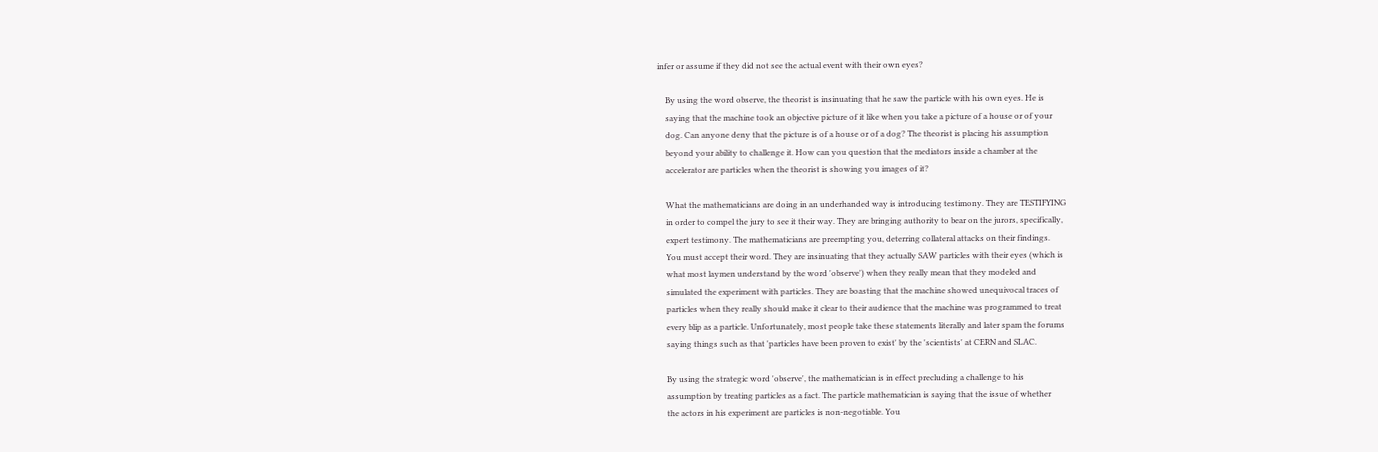infer or assume if they did not see the actual event with their own eyes?

    By using the word observe, the theorist is insinuating that he saw the particle with his own eyes. He is
    saying that the machine took an objective picture of it like when you take a picture of a house or of your
    dog. Can anyone deny that the picture is of a house or of a dog? The theorist is placing his assumption
    beyond your ability to challenge it. How can you question that the mediators inside a chamber at the
    accelerator are particles when the theorist is showing you images of it?

    What the mathematicians are doing in an underhanded way is introducing testimony. They are TESTIFYING
    in order to compel the jury to see it their way. They are bringing authority to bear on the jurors, specifically,
    expert testimony. The mathematicians are preempting you, deterring collateral attacks on their findings.
    You must accept their word. They are insinuating that they actually SAW particles with their eyes (which is
    what most laymen understand by the word 'observe') when they really mean that they modeled and
    simulated the experiment with particles. They are boasting that the machine showed unequivocal traces of
    particles when they really should make it clear to their audience that the machine was programmed to treat
    every blip as a particle. Unfortunately, most people take these statements literally and later spam the forums
    saying things such as that 'particles have been proven to exist' by the 'scientists' at CERN and SLAC.

    By using the strategic word 'observe', the mathematician is in effect precluding a challenge to his
    assumption by treating particles as a fact. The particle mathematician is saying that the issue of whether
    the actors in his experiment are particles is non-negotiable. You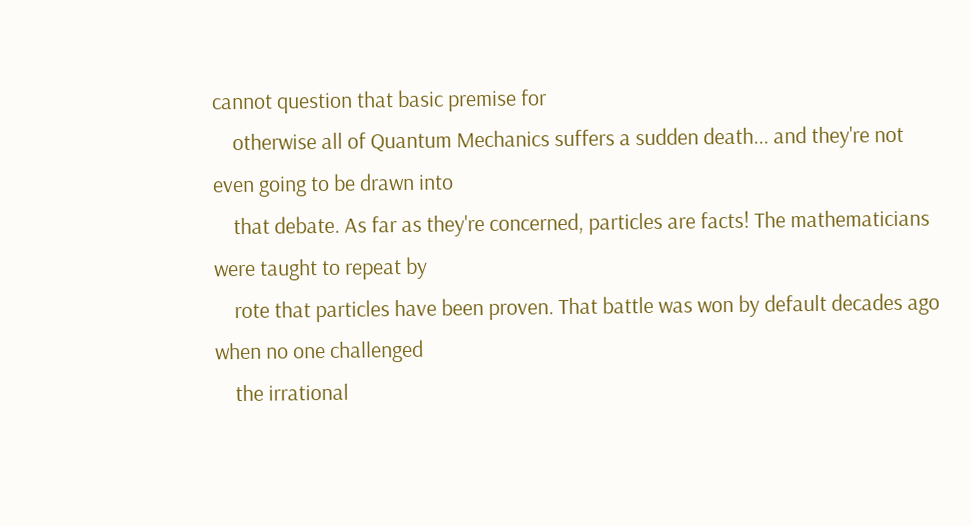cannot question that basic premise for
    otherwise all of Quantum Mechanics suffers a sudden death... and they're not even going to be drawn into
    that debate. As far as they're concerned, particles are facts! The mathematicians were taught to repeat by
    rote that particles have been proven. That battle was won by default decades ago when no one challenged
    the irrational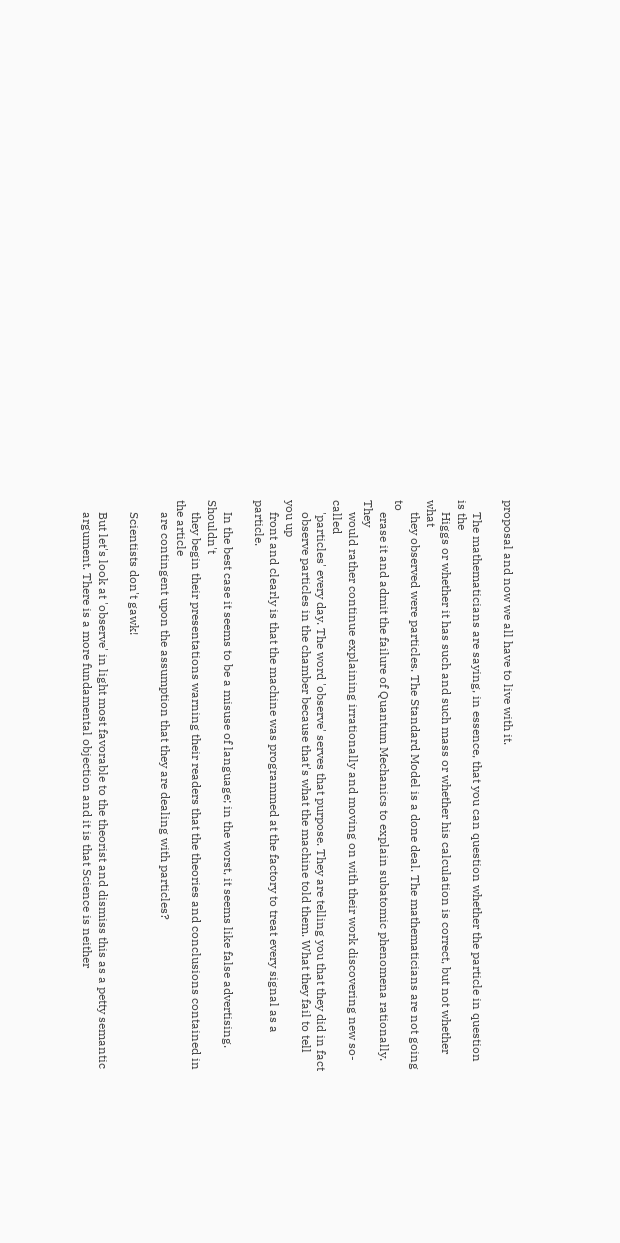proposal and now we all have to live with it.

    The mathematicians are saying, in essence, that you can question whether the particle in question is the
    Higgs or whether it has such and such mass or whether his calculation is correct, but not whether what
    they observed were particles. The Standard Model is a done deal. The mathematicians are not going to
    erase it and admit the failure of Quantum Mechanics to explain subatomic phenomena rationally. They
    would rather continue explaining irrationally and moving on with their work discovering new so-called
    'particles' every day. The word 'observe' serves that purpose. They are telling you that they did in fact
    observe particles in the chamber because that's what the machine told them. What they fail to tell you up
    front and clearly is that the machine was programmed at the factory to treat every signal as a particle.

    In the best case it seems to be a misuse of language; in the worst, it seems like false advertising. Shouldn't
    they begin their presentations warning their readers that the theories and conclusions contained in the article
    are contingent upon the assumption that they are dealing with particles?

    Scientists don't gawk!

    But let's look at 'observe' in light most favorable to the theorist and dismiss this as a petty semantic
    argument. There is a more fundamental objection and it is that Science is neither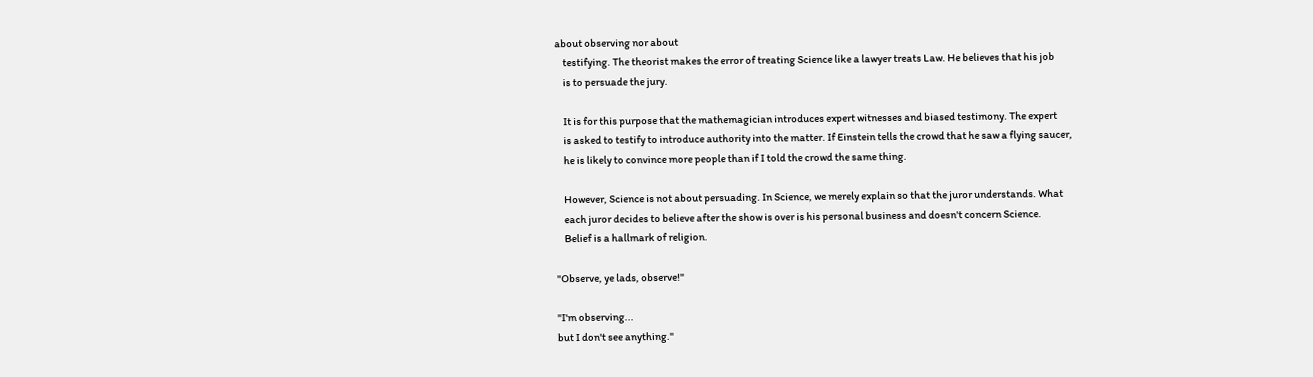about observing nor about
    testifying. The theorist makes the error of treating Science like a lawyer treats Law. He believes that his job
    is to persuade the jury.

    It is for this purpose that the mathemagician introduces expert witnesses and biased testimony. The expert
    is asked to testify to introduce authority into the matter. If Einstein tells the crowd that he saw a flying saucer,
    he is likely to convince more people than if I told the crowd the same thing.

    However, Science is not about persuading. In Science, we merely explain so that the juror understands. What
    each juror decides to believe after the show is over is his personal business and doesn't concern Science.
    Belief is a hallmark of religion.

"Observe, ye lads, observe!"

"I'm observing...
but I don't see anything."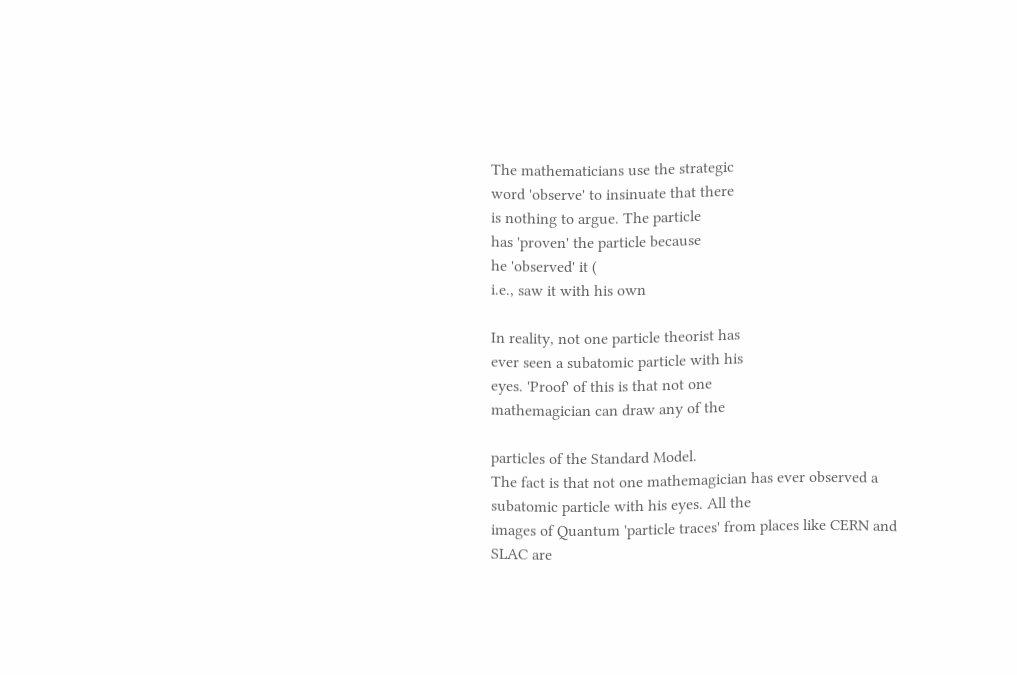The mathematicians use the strategic
word 'observe' to insinuate that there
is nothing to argue. The particle
has 'proven' the particle because
he 'observed' it (
i.e., saw it with his own

In reality, not one particle theorist has
ever seen a subatomic particle with his
eyes. 'Proof' of this is that not one
mathemagician can draw any of the

particles of the Standard Model.
The fact is that not one mathemagician has ever observed a subatomic particle with his eyes. All the
images of Quantum 'particle traces' from places like CERN and SLAC are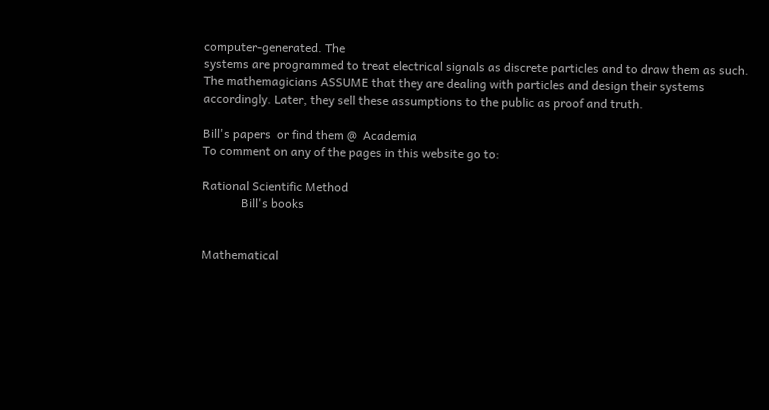computer-generated. The
systems are programmed to treat electrical signals as discrete particles and to draw them as such.
The mathemagicians ASSUME that they are dealing with particles and design their systems
accordingly. Later, they sell these assumptions to the public as proof and truth.

Bill's papers  or find them @  Academia
To comment on any of the pages in this website go to:

Rational Scientific Method
             Bill's books


Mathematical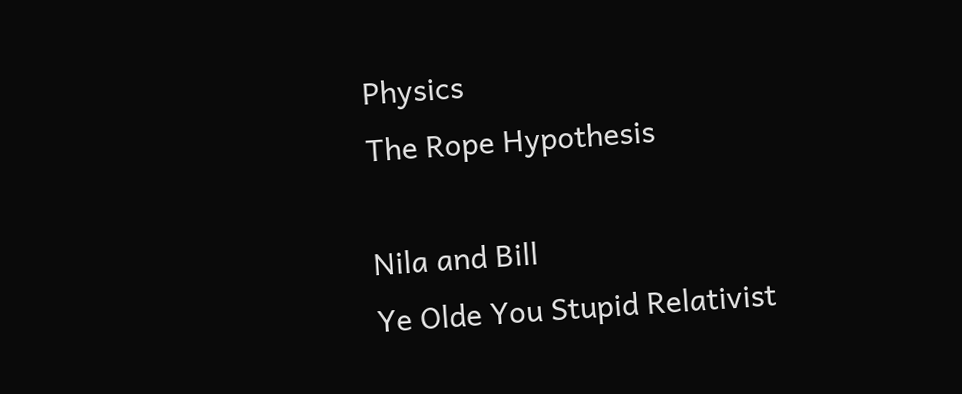Physics
The Rope Hypothesis

Nila and Bill
Ye Olde You Stupid Relativist